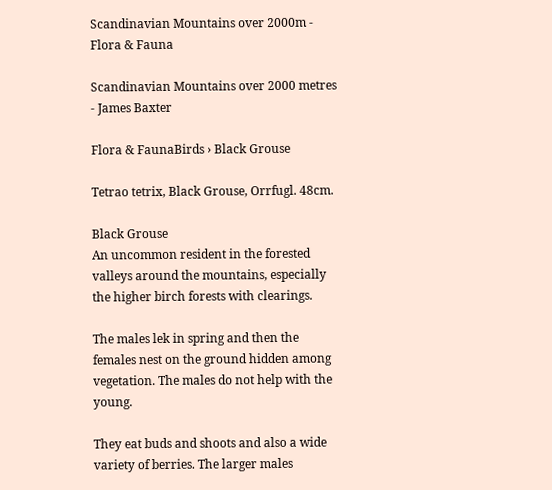Scandinavian Mountains over 2000m - Flora & Fauna

Scandinavian Mountains over 2000 metres - James Baxter

Flora & FaunaBirds › Black Grouse

Tetrao tetrix, Black Grouse, Orrfugl. 48cm.

Black Grouse
An uncommon resident in the forested valleys around the mountains, especially the higher birch forests with clearings.

The males lek in spring and then the females nest on the ground hidden among vegetation. The males do not help with the young.

They eat buds and shoots and also a wide variety of berries. The larger males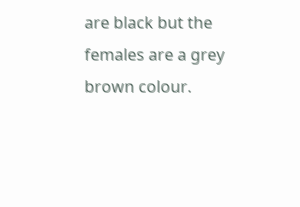are black but the females are a grey brown colour.